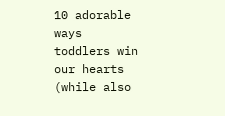10 adorable ways toddlers win our hearts (while also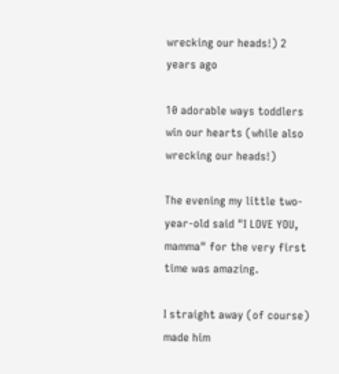wrecking our heads!) 2 years ago

10 adorable ways toddlers win our hearts (while also wrecking our heads!)

The evening my little two-year-old said "I LOVE YOU, mamma" for the very first time was amazing.

I straight away (of course) made him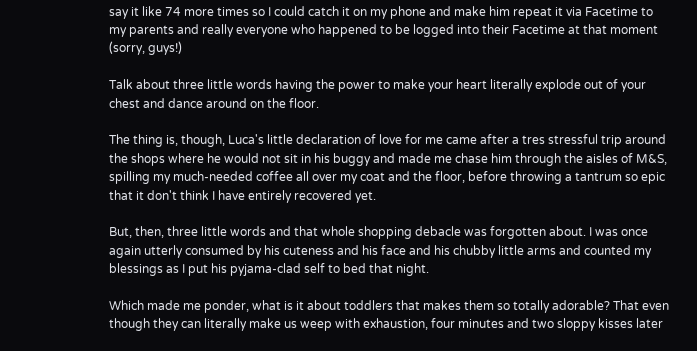say it like 74 more times so I could catch it on my phone and make him repeat it via Facetime to my parents and really everyone who happened to be logged into their Facetime at that moment (sorry, guys!)

Talk about three little words having the power to make your heart literally explode out of your chest and dance around on the floor.

The thing is, though, Luca's little declaration of love for me came after a tres stressful trip around the shops where he would not sit in his buggy and made me chase him through the aisles of M&S, spilling my much-needed coffee all over my coat and the floor, before throwing a tantrum so epic that it don't think I have entirely recovered yet.

But, then, three little words and that whole shopping debacle was forgotten about. I was once again utterly consumed by his cuteness and his face and his chubby little arms and counted my blessings as I put his pyjama-clad self to bed that night.

Which made me ponder, what is it about toddlers that makes them so totally adorable? That even though they can literally make us weep with exhaustion, four minutes and two sloppy kisses later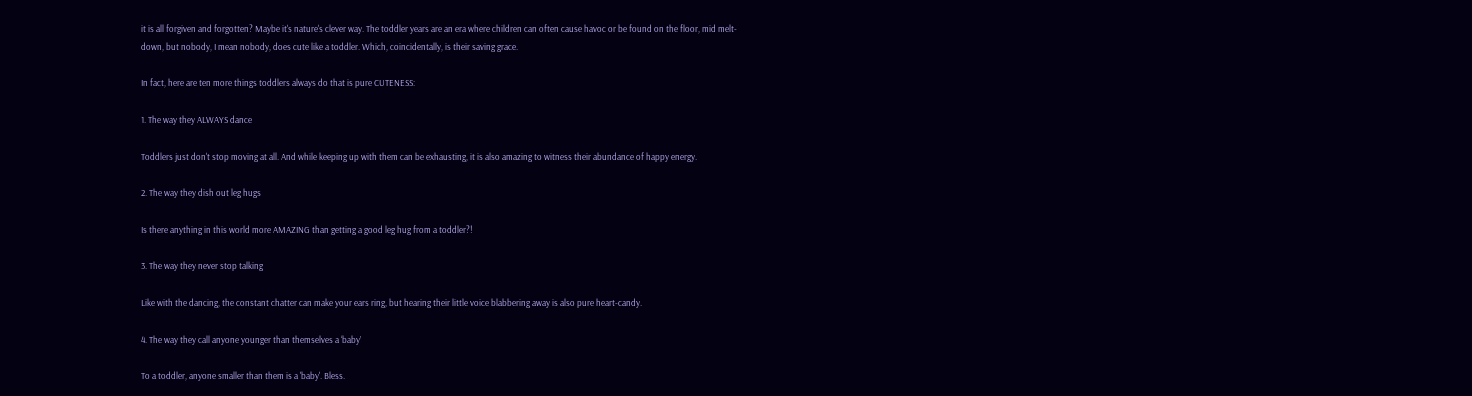it is all forgiven and forgotten? Maybe it's nature's clever way. The toddler years are an era where children can often cause havoc or be found on the floor, mid melt-down, but nobody, I mean nobody, does cute like a toddler. Which, coincidentally, is their saving grace.

In fact, here are ten more things toddlers always do that is pure CUTENESS:

1. The way they ALWAYS dance

Toddlers just don't stop moving at all. And while keeping up with them can be exhausting, it is also amazing to witness their abundance of happy energy.

2. The way they dish out leg hugs

Is there anything in this world more AMAZING than getting a good leg hug from a toddler?!

3. The way they never stop talking

Like with the dancing, the constant chatter can make your ears ring, but hearing their little voice blabbering away is also pure heart-candy.

4. The way they call anyone younger than themselves a ‘baby’

To a toddler, anyone smaller than them is a 'baby'. Bless.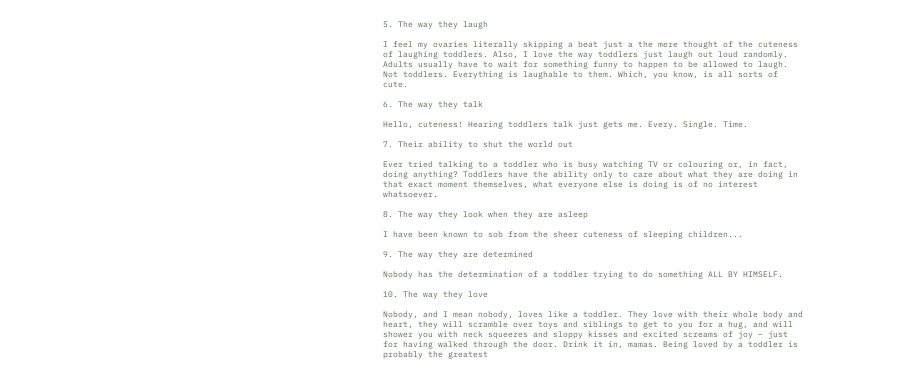5. The way they laugh

I feel my ovaries literally skipping a beat just a the mere thought of the cuteness of laughing toddlers. Also, I love the way toddlers just laugh out loud randomly. Adults usually have to wait for something funny to happen to be allowed to laugh. Not toddlers. Everything is laughable to them. Which, you know, is all sorts of cute.

6. The way they talk

Hello, cuteness! Hearing toddlers talk just gets me. Every. Single. Time.

7. Their ability to shut the world out

Ever tried talking to a toddler who is busy watching TV or colouring or, in fact, doing anything? Toddlers have the ability only to care about what they are doing in that exact moment themselves, what everyone else is doing is of no interest whatsoever.

8. The way they look when they are asleep

I have been known to sob from the sheer cuteness of sleeping children...

9. The way they are determined

Nobody has the determination of a toddler trying to do something ALL BY HIMSELF.

10. The way they love

Nobody, and I mean nobody, loves like a toddler. They love with their whole body and heart, they will scramble over toys and siblings to get to you for a hug, and will shower you with neck squeezes and sloppy kisses and excited screams of joy – just for having walked through the door. Drink it in, mamas. Being loved by a toddler is probably the greatest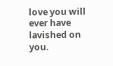love you will ever have lavished on you.